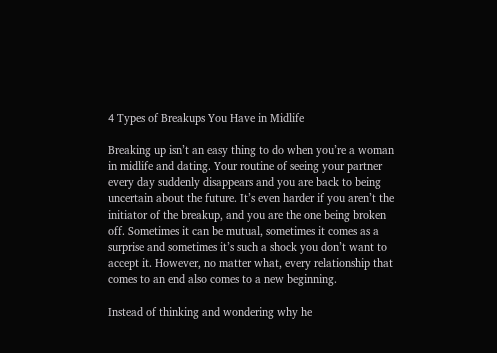4 Types of Breakups You Have in Midlife

Breaking up isn’t an easy thing to do when you’re a woman in midlife and dating. Your routine of seeing your partner every day suddenly disappears and you are back to being uncertain about the future. It’s even harder if you aren’t the initiator of the breakup, and you are the one being broken off. Sometimes it can be mutual, sometimes it comes as a surprise and sometimes it’s such a shock you don’t want to accept it. However, no matter what, every relationship that comes to an end also comes to a new beginning.

Instead of thinking and wondering why he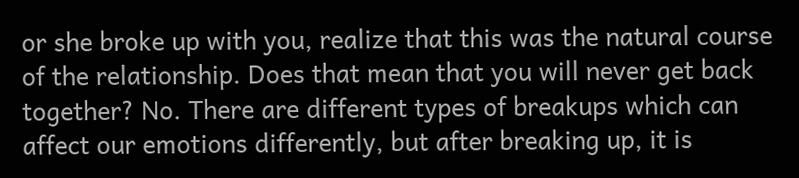or she broke up with you, realize that this was the natural course of the relationship. Does that mean that you will never get back together? No. There are different types of breakups which can affect our emotions differently, but after breaking up, it is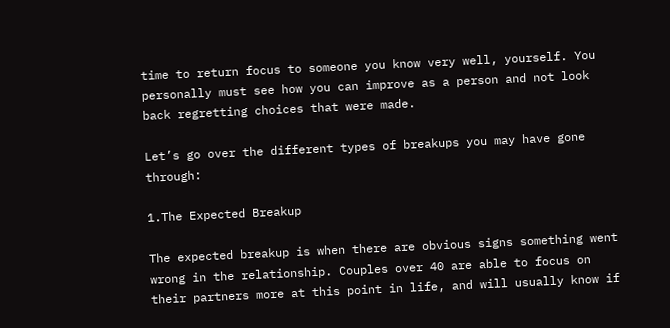time to return focus to someone you know very well, yourself. You personally must see how you can improve as a person and not look back regretting choices that were made.

Let’s go over the different types of breakups you may have gone through:

1.The Expected Breakup

The expected breakup is when there are obvious signs something went wrong in the relationship. Couples over 40 are able to focus on their partners more at this point in life, and will usually know if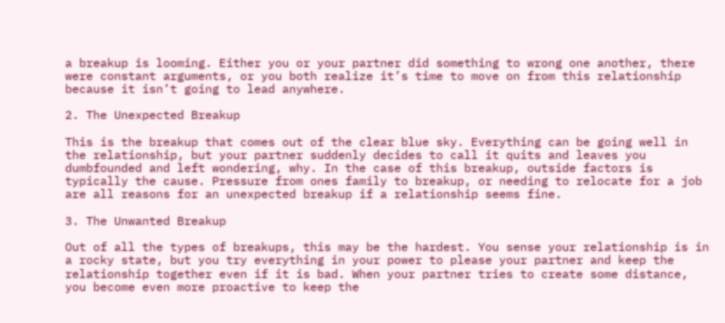a breakup is looming. Either you or your partner did something to wrong one another, there were constant arguments, or you both realize it’s time to move on from this relationship because it isn’t going to lead anywhere.

2. The Unexpected Breakup

This is the breakup that comes out of the clear blue sky. Everything can be going well in the relationship, but your partner suddenly decides to call it quits and leaves you dumbfounded and left wondering, why. In the case of this breakup, outside factors is typically the cause. Pressure from ones family to breakup, or needing to relocate for a job are all reasons for an unexpected breakup if a relationship seems fine.

3. The Unwanted Breakup

Out of all the types of breakups, this may be the hardest. You sense your relationship is in a rocky state, but you try everything in your power to please your partner and keep the relationship together even if it is bad. When your partner tries to create some distance, you become even more proactive to keep the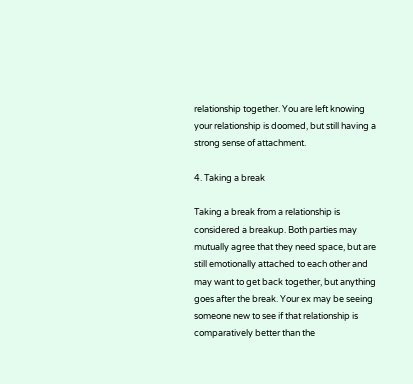relationship together. You are left knowing your relationship is doomed, but still having a strong sense of attachment.

4. Taking a break

Taking a break from a relationship is considered a breakup. Both parties may mutually agree that they need space, but are still emotionally attached to each other and may want to get back together, but anything goes after the break. Your ex may be seeing someone new to see if that relationship is comparatively better than the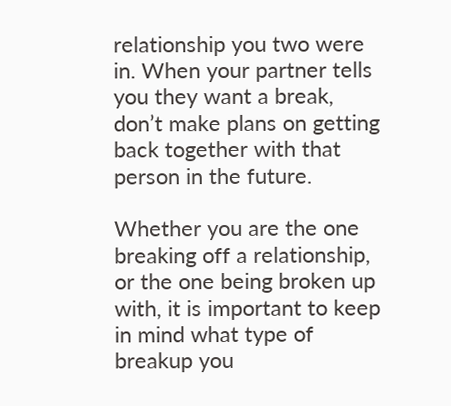relationship you two were in. When your partner tells you they want a break, don’t make plans on getting back together with that person in the future.

Whether you are the one breaking off a relationship, or the one being broken up with, it is important to keep in mind what type of breakup you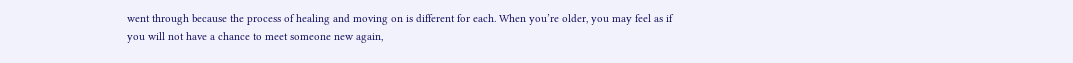went through because the process of healing and moving on is different for each. When you’re older, you may feel as if you will not have a chance to meet someone new again,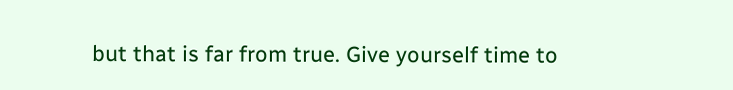but that is far from true. Give yourself time to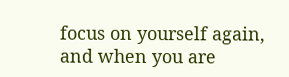focus on yourself again, and when you are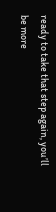ready to take that step again, you’ll be more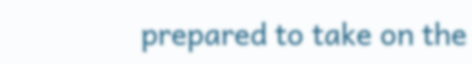prepared to take on the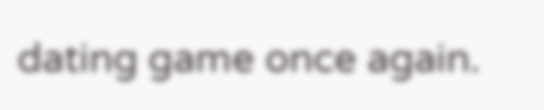dating game once again.